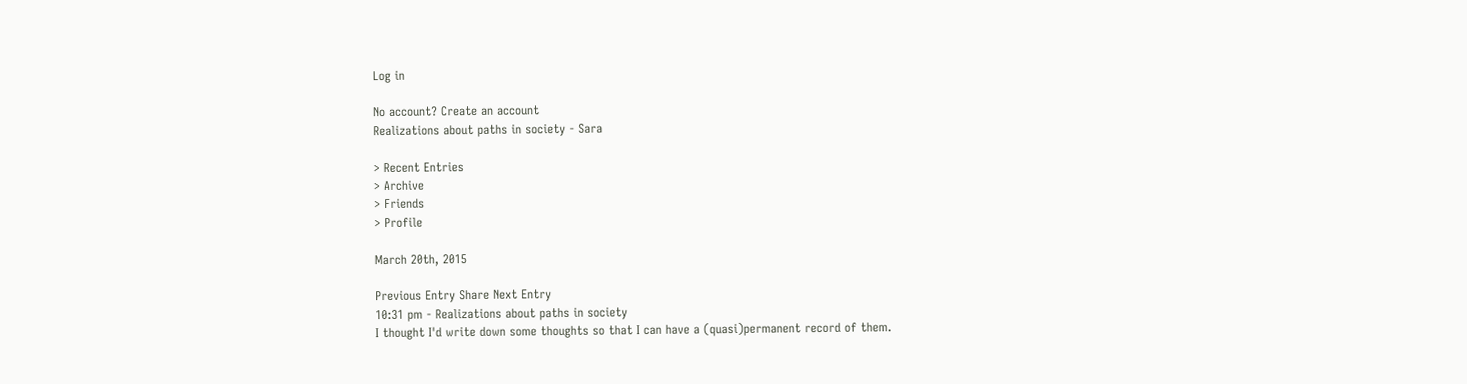Log in

No account? Create an account
Realizations about paths in society - Sara

> Recent Entries
> Archive
> Friends
> Profile

March 20th, 2015

Previous Entry Share Next Entry
10:31 pm - Realizations about paths in society
I thought I'd write down some thoughts so that I can have a (quasi)permanent record of them.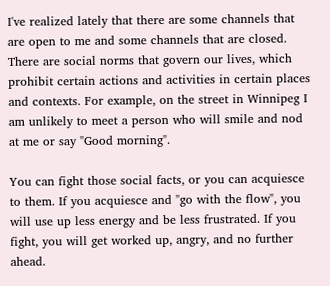I've realized lately that there are some channels that are open to me and some channels that are closed. There are social norms that govern our lives, which prohibit certain actions and activities in certain places and contexts. For example, on the street in Winnipeg I am unlikely to meet a person who will smile and nod at me or say "Good morning".

You can fight those social facts, or you can acquiesce to them. If you acquiesce and "go with the flow", you will use up less energy and be less frustrated. If you fight, you will get worked up, angry, and no further ahead.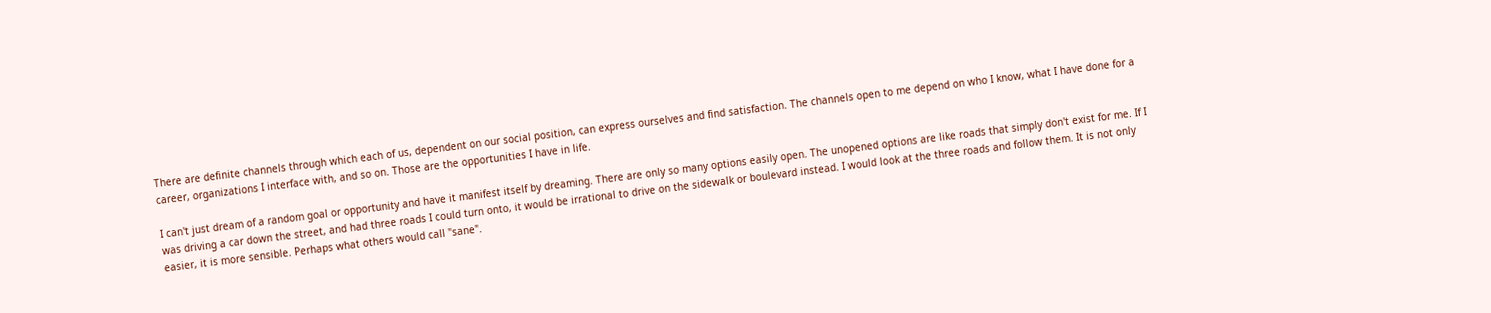There are definite channels through which each of us, dependent on our social position, can express ourselves and find satisfaction. The channels open to me depend on who I know, what I have done for a career, organizations I interface with, and so on. Those are the opportunities I have in life.

I can't just dream of a random goal or opportunity and have it manifest itself by dreaming. There are only so many options easily open. The unopened options are like roads that simply don't exist for me. If I was driving a car down the street, and had three roads I could turn onto, it would be irrational to drive on the sidewalk or boulevard instead. I would look at the three roads and follow them. It is not only easier, it is more sensible. Perhaps what others would call "sane".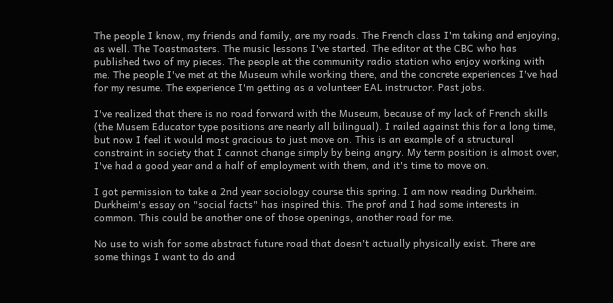The people I know, my friends and family, are my roads. The French class I'm taking and enjoying, as well. The Toastmasters. The music lessons I've started. The editor at the CBC who has published two of my pieces. The people at the community radio station who enjoy working with me. The people I've met at the Museum while working there, and the concrete experiences I've had for my resume. The experience I'm getting as a volunteer EAL instructor. Past jobs.

I've realized that there is no road forward with the Museum, because of my lack of French skills (the Musem Educator type positions are nearly all bilingual). I railed against this for a long time, but now I feel it would most gracious to just move on. This is an example of a structural constraint in society that I cannot change simply by being angry. My term position is almost over, I've had a good year and a half of employment with them, and it's time to move on.

I got permission to take a 2nd year sociology course this spring. I am now reading Durkheim. Durkheim's essay on "social facts" has inspired this. The prof and I had some interests in common. This could be another one of those openings, another road for me.

No use to wish for some abstract future road that doesn't actually physically exist. There are some things I want to do and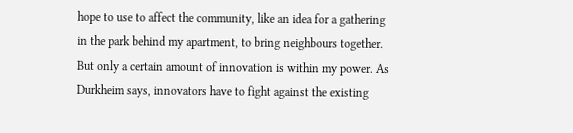hope to use to affect the community, like an idea for a gathering in the park behind my apartment, to bring neighbours together. But only a certain amount of innovation is within my power. As Durkheim says, innovators have to fight against the existing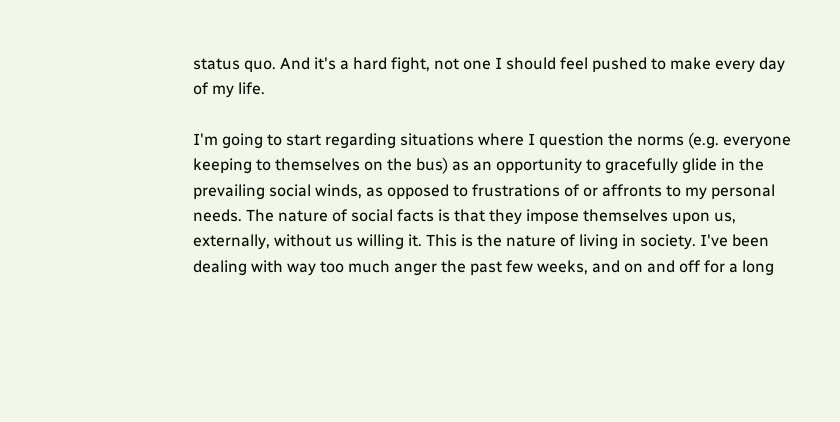status quo. And it's a hard fight, not one I should feel pushed to make every day of my life.

I'm going to start regarding situations where I question the norms (e.g. everyone keeping to themselves on the bus) as an opportunity to gracefully glide in the prevailing social winds, as opposed to frustrations of or affronts to my personal needs. The nature of social facts is that they impose themselves upon us, externally, without us willing it. This is the nature of living in society. I've been dealing with way too much anger the past few weeks, and on and off for a long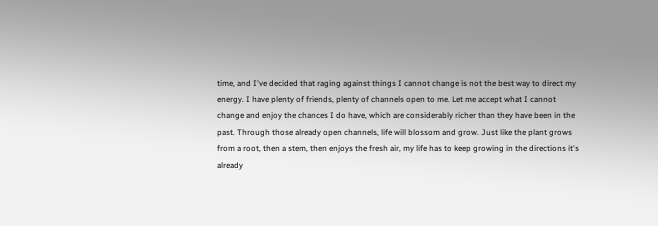time, and I've decided that raging against things I cannot change is not the best way to direct my energy. I have plenty of friends, plenty of channels open to me. Let me accept what I cannot change and enjoy the chances I do have, which are considerably richer than they have been in the past. Through those already open channels, life will blossom and grow. Just like the plant grows from a root, then a stem, then enjoys the fresh air, my life has to keep growing in the directions it's already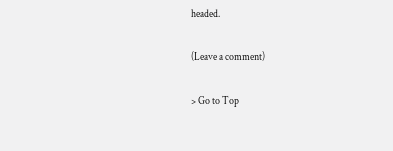headed.

(Leave a comment)

> Go to Top